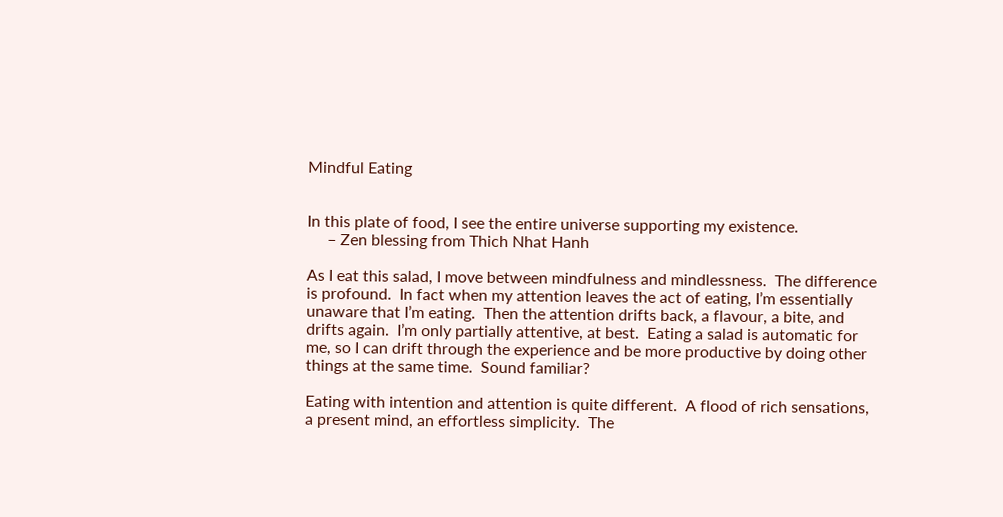Mindful Eating


In this plate of food, I see the entire universe supporting my existence.
     – Zen blessing from Thich Nhat Hanh

As I eat this salad, I move between mindfulness and mindlessness.  The difference is profound.  In fact when my attention leaves the act of eating, I’m essentially unaware that I’m eating.  Then the attention drifts back, a flavour, a bite, and drifts again.  I’m only partially attentive, at best.  Eating a salad is automatic for me, so I can drift through the experience and be more productive by doing other things at the same time.  Sound familiar?

Eating with intention and attention is quite different.  A flood of rich sensations, a present mind, an effortless simplicity.  The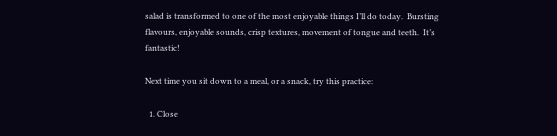salad is transformed to one of the most enjoyable things I’ll do today.  Bursting flavours, enjoyable sounds, crisp textures, movement of tongue and teeth.  It’s fantastic!

Next time you sit down to a meal, or a snack, try this practice:

  1. Close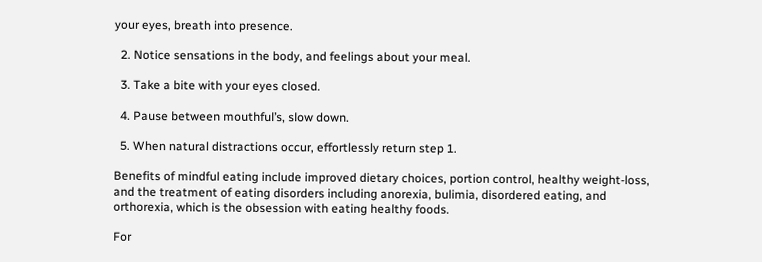your eyes, breath into presence.

  2. Notice sensations in the body, and feelings about your meal.

  3. Take a bite with your eyes closed.

  4. Pause between mouthful’s, slow down.

  5. When natural distractions occur, effortlessly return step 1.

Benefits of mindful eating include improved dietary choices, portion control, healthy weight-loss, and the treatment of eating disorders including anorexia, bulimia, disordered eating, and orthorexia, which is the obsession with eating healthy foods.

For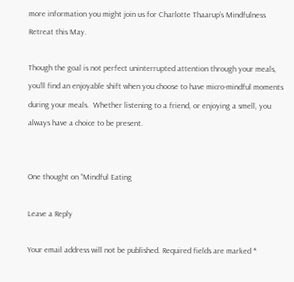more information you might join us for Charlotte Thaarup’s Mindfulness Retreat this May.

Though the goal is not perfect uninterrupted attention through your meals, you’ll find an enjoyable shift when you choose to have micro-mindful moments during your meals.  Whether listening to a friend, or enjoying a smell, you always have a choice to be present.


One thought on “Mindful Eating

Leave a Reply

Your email address will not be published. Required fields are marked *